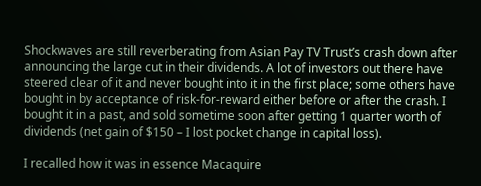Shockwaves are still reverberating from Asian Pay TV Trust’s crash down after announcing the large cut in their dividends. A lot of investors out there have steered clear of it and never bought into it in the first place; some others have bought in by acceptance of risk-for-reward either before or after the crash. I bought it in a past, and sold sometime soon after getting 1 quarter worth of dividends (net gain of $150 – I lost pocket change in capital loss).

I recalled how it was in essence Macaquire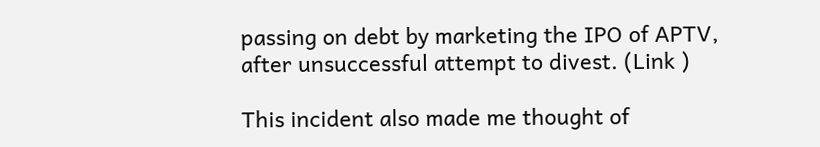passing on debt by marketing the IPO of APTV, after unsuccessful attempt to divest. (Link )

This incident also made me thought of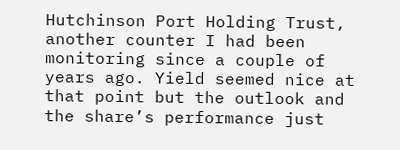Hutchinson Port Holding Trust, another counter I had been monitoring since a couple of years ago. Yield seemed nice at that point but the outlook and the share’s performance just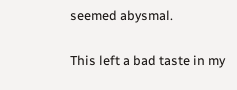seemed abysmal.

This left a bad taste in my